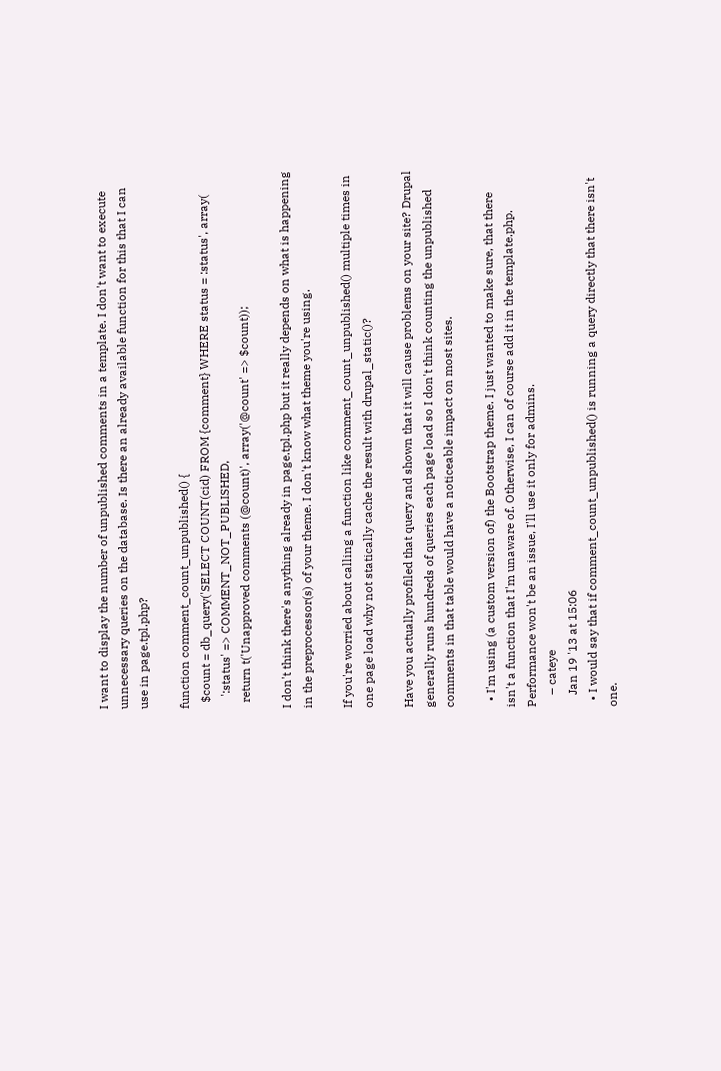I want to display the number of unpublished comments in a template. I don't want to execute unnecessary queries on the database. Is there an already available function for this that I can use in page.tpl.php?

function comment_count_unpublished() {
  $count = db_query('SELECT COUNT(cid) FROM {comment} WHERE status = :status', array(
    ':status' => COMMENT_NOT_PUBLISHED,
  return t('Unapproved comments (@count)', array('@count' => $count));

I don't think there's anything already in page.tpl.php but it really depends on what is happening in the preprocessor(s) of your theme. I don't know what theme you're using.

If you're worried about calling a function like comment_count_unpublished() multiple times in one page load why not statically cache the result with drupal_static()?

Have you actually profiled that query and shown that it will cause problems on your site? Drupal generally runs hundreds of queries each page load so I don't think counting the unpublished comments in that table would have a noticeable impact on most sites.

  • I'm using (a custom version of) the Bootstrap theme. I just wanted to make sure, that there isn't a function that I'm unaware of. Otherwise, I can of course add it in the template.php. Performance won't be an issue, I'll use it only for admins.
    – cateye
    Jan 19 '13 at 15:06
  • I would say that if comment_count_unpublished() is running a query directly that there isn't one.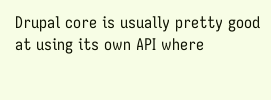Drupal core is usually pretty good at using its own API where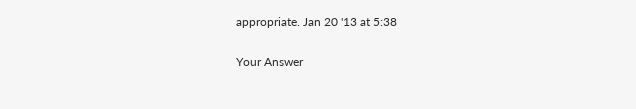appropriate. Jan 20 '13 at 5:38

Your Answer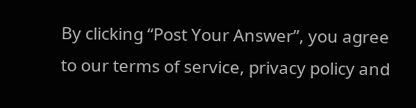By clicking “Post Your Answer”, you agree to our terms of service, privacy policy and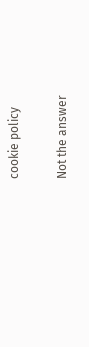cookie policy

Not the answer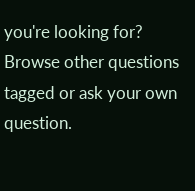you're looking for? Browse other questions tagged or ask your own question.